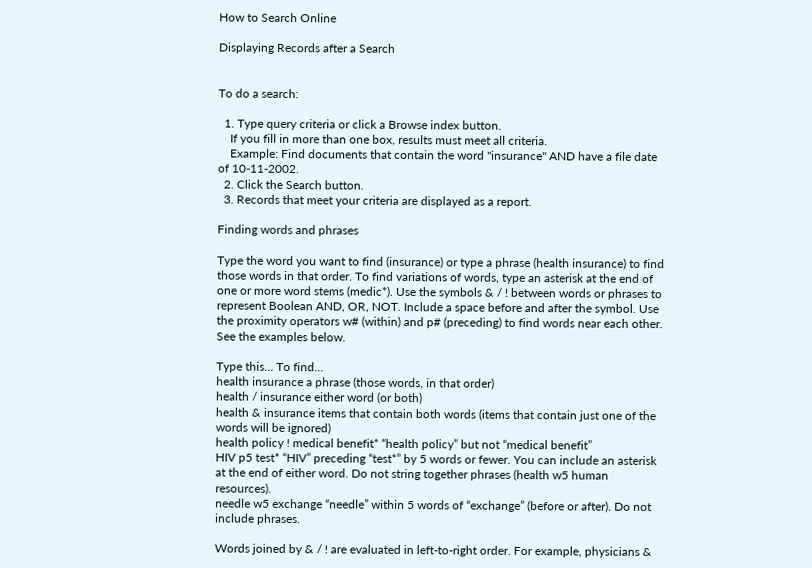How to Search Online

Displaying Records after a Search


To do a search:

  1. Type query criteria or click a Browse index button.
    If you fill in more than one box, results must meet all criteria.
    Example: Find documents that contain the word "insurance" AND have a file date of 10-11-2002.
  2. Click the Search button.
  3. Records that meet your criteria are displayed as a report.

Finding words and phrases

Type the word you want to find (insurance) or type a phrase (health insurance) to find those words in that order. To find variations of words, type an asterisk at the end of one or more word stems (medic*). Use the symbols & / ! between words or phrases to represent Boolean AND, OR, NOT. Include a space before and after the symbol. Use the proximity operators w# (within) and p# (preceding) to find words near each other. See the examples below.

Type this… To find…
health insurance a phrase (those words, in that order)
health / insurance either word (or both)
health & insurance items that contain both words (items that contain just one of the words will be ignored)
health policy ! medical benefit* “health policy” but not “medical benefit”
HIV p5 test* “HIV” preceding “test*” by 5 words or fewer. You can include an asterisk at the end of either word. Do not string together phrases (health w5 human resources).
needle w5 exchange “needle” within 5 words of “exchange” (before or after). Do not include phrases.

Words joined by & / ! are evaluated in left-to-right order. For example, physicians &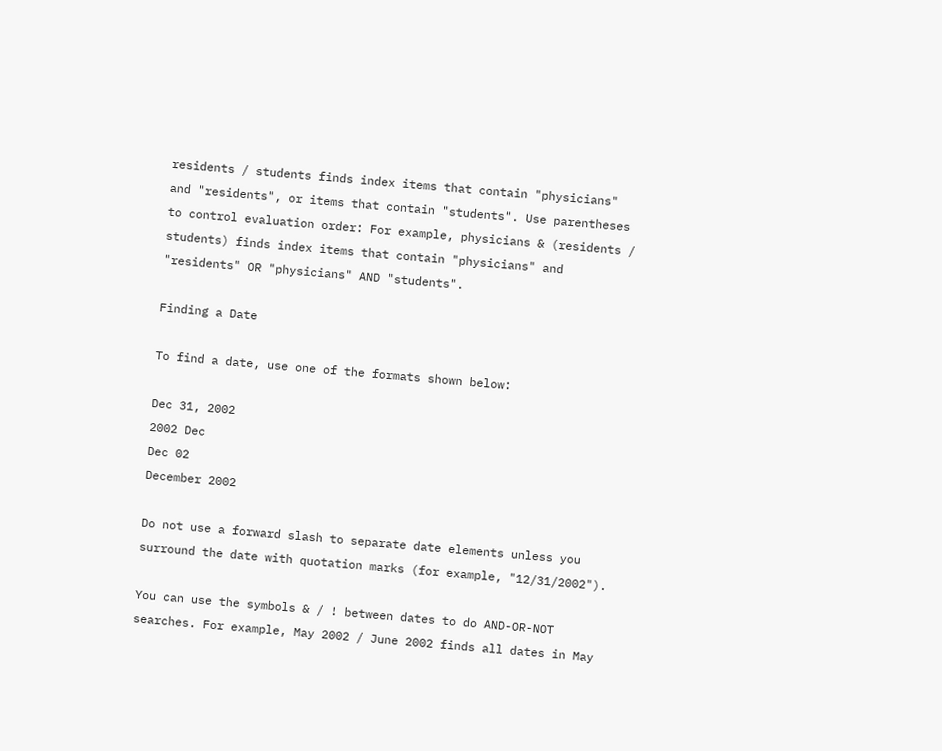residents / students finds index items that contain "physicians" and "residents", or items that contain "students". Use parentheses to control evaluation order: For example, physicians & (residents / students) finds index items that contain "physicians" and "residents" OR "physicians" AND "students".

Finding a Date

To find a date, use one of the formats shown below:

Dec 31, 2002
2002 Dec
Dec 02
December 2002

Do not use a forward slash to separate date elements unless you surround the date with quotation marks (for example, "12/31/2002").

You can use the symbols & / ! between dates to do AND-OR-NOT searches. For example, May 2002 / June 2002 finds all dates in May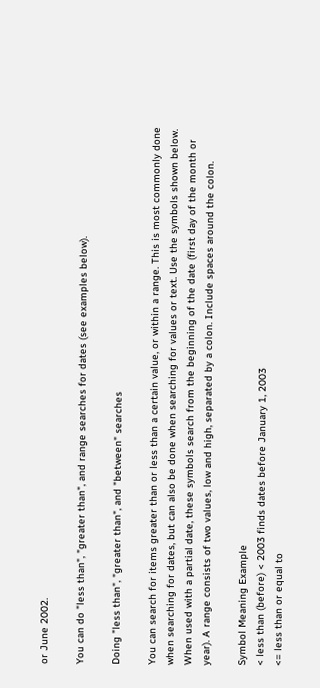or June 2002.

You can do "less than", "greater than", and range searches for dates (see examples below).

Doing "less than", "greater than", and "between" searches

You can search for items greater than or less than a certain value, or within a range. This is most commonly done when searching for dates, but can also be done when searching for values or text. Use the symbols shown below. When used with a partial date, these symbols search from the beginning of the date (first day of the month or year). A range consists of two values, low and high, separated by a colon. Include spaces around the colon.

Symbol Meaning Example
< less than (before) < 2003 finds dates before January 1, 2003
<= less than or equal to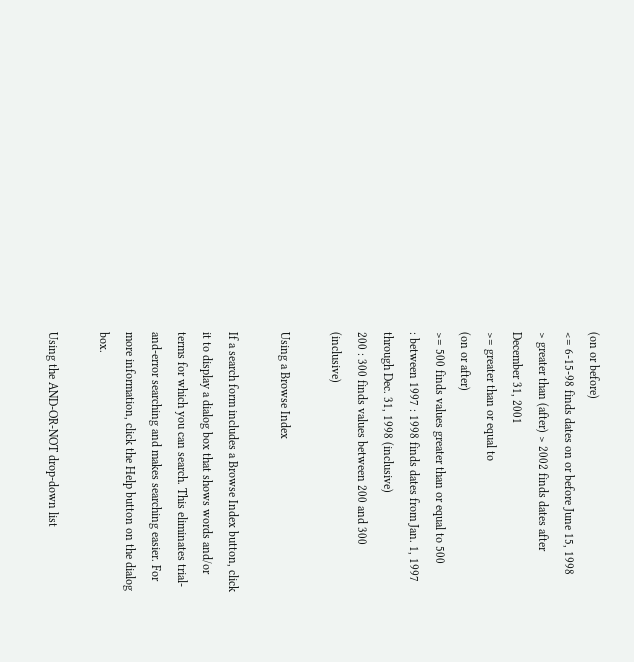(on or before)
<= 6-15-98 finds dates on or before June 15, 1998
> greater than (after) > 2002 finds dates after December 31, 2001
>= greater than or equal to
(on or after)
>= 500 finds values greater than or equal to 500
: between 1997 : 1998 finds dates from Jan. 1, 1997 through Dec. 31, 1998 (inclusive)
200 : 300 finds values between 200 and 300 (inclusive)

Using a Browse Index

If a search form includes a Browse Index button, click it to display a dialog box that shows words and/or terms for which you can search. This eliminates trial-and-error searching and makes searching easier. For more information, click the Help button on the dialog box.

Using the AND-OR-NOT drop-down list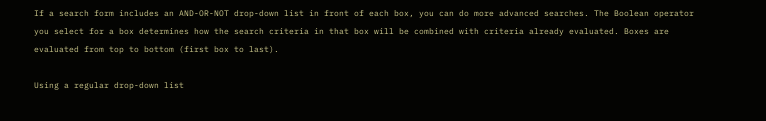If a search form includes an AND-OR-NOT drop-down list in front of each box, you can do more advanced searches. The Boolean operator you select for a box determines how the search criteria in that box will be combined with criteria already evaluated. Boxes are evaluated from top to bottom (first box to last).

Using a regular drop-down list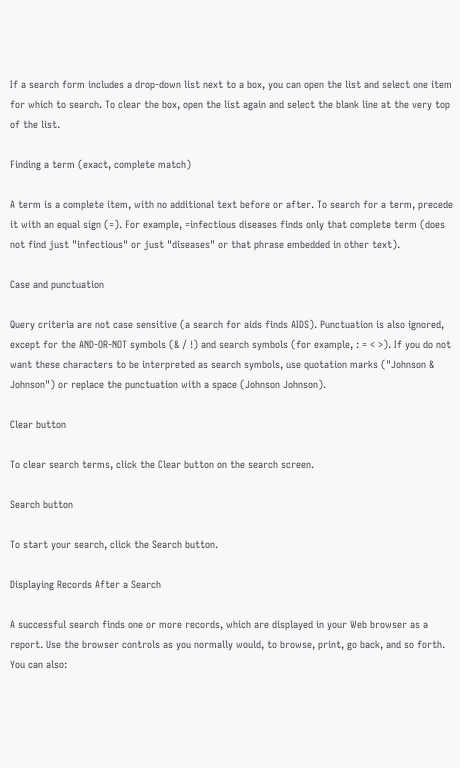If a search form includes a drop-down list next to a box, you can open the list and select one item for which to search. To clear the box, open the list again and select the blank line at the very top of the list.

Finding a term (exact, complete match)

A term is a complete item, with no additional text before or after. To search for a term, precede it with an equal sign (=). For example, =infectious diseases finds only that complete term (does not find just "infectious" or just "diseases" or that phrase embedded in other text).

Case and punctuation

Query criteria are not case sensitive (a search for aids finds AIDS). Punctuation is also ignored, except for the AND-OR-NOT symbols (& / !) and search symbols (for example, : = < >). If you do not want these characters to be interpreted as search symbols, use quotation marks ("Johnson & Johnson") or replace the punctuation with a space (Johnson Johnson).

Clear button

To clear search terms, click the Clear button on the search screen.

Search button

To start your search, click the Search button.

Displaying Records After a Search

A successful search finds one or more records, which are displayed in your Web browser as a report. Use the browser controls as you normally would, to browse, print, go back, and so forth. You can also: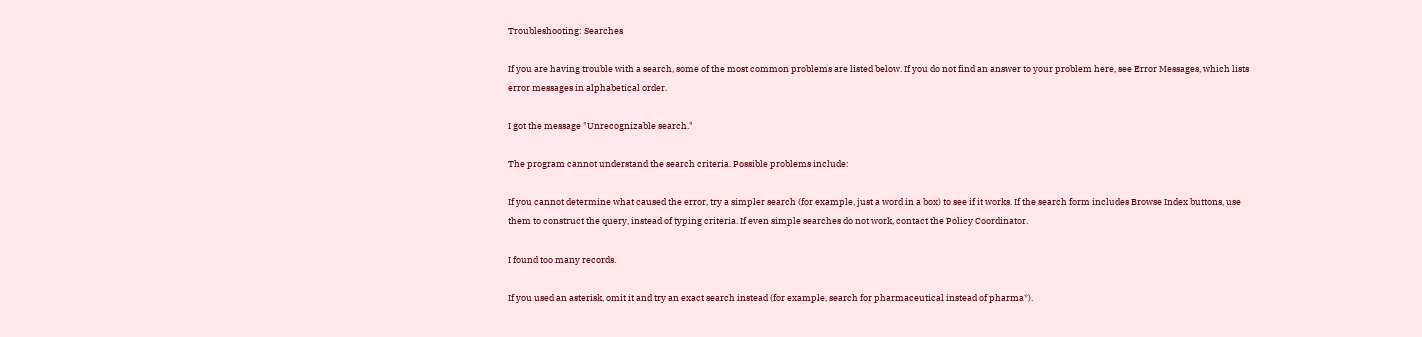Troubleshooting: Searches

If you are having trouble with a search, some of the most common problems are listed below. If you do not find an answer to your problem here, see Error Messages, which lists error messages in alphabetical order.

I got the message "Unrecognizable search."

The program cannot understand the search criteria. Possible problems include:

If you cannot determine what caused the error, try a simpler search (for example, just a word in a box) to see if it works. If the search form includes Browse Index buttons, use them to construct the query, instead of typing criteria. If even simple searches do not work, contact the Policy Coordinator.

I found too many records.

If you used an asterisk, omit it and try an exact search instead (for example, search for pharmaceutical instead of pharma*).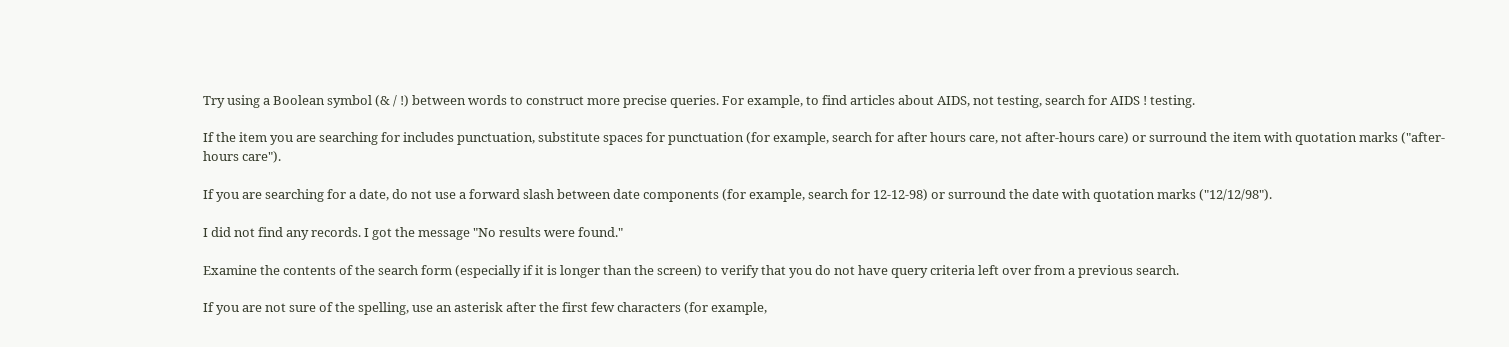Try using a Boolean symbol (& / !) between words to construct more precise queries. For example, to find articles about AIDS, not testing, search for AIDS ! testing.

If the item you are searching for includes punctuation, substitute spaces for punctuation (for example, search for after hours care, not after-hours care) or surround the item with quotation marks ("after-hours care").

If you are searching for a date, do not use a forward slash between date components (for example, search for 12-12-98) or surround the date with quotation marks ("12/12/98").

I did not find any records. I got the message "No results were found."

Examine the contents of the search form (especially if it is longer than the screen) to verify that you do not have query criteria left over from a previous search.

If you are not sure of the spelling, use an asterisk after the first few characters (for example,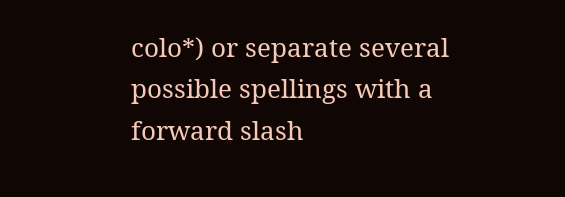colo*) or separate several possible spellings with a forward slash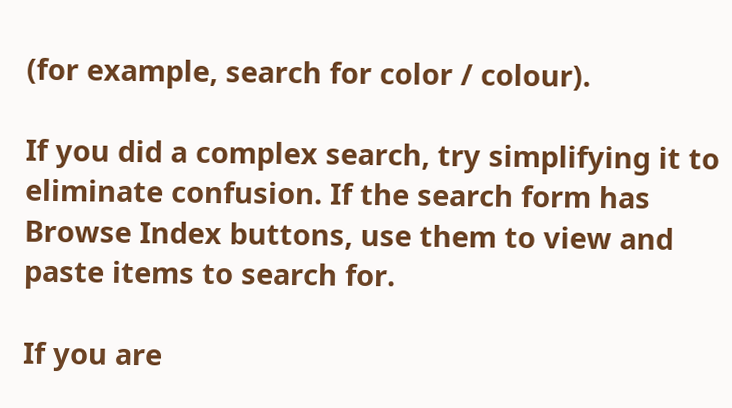(for example, search for color / colour).

If you did a complex search, try simplifying it to eliminate confusion. If the search form has Browse Index buttons, use them to view and paste items to search for.

If you are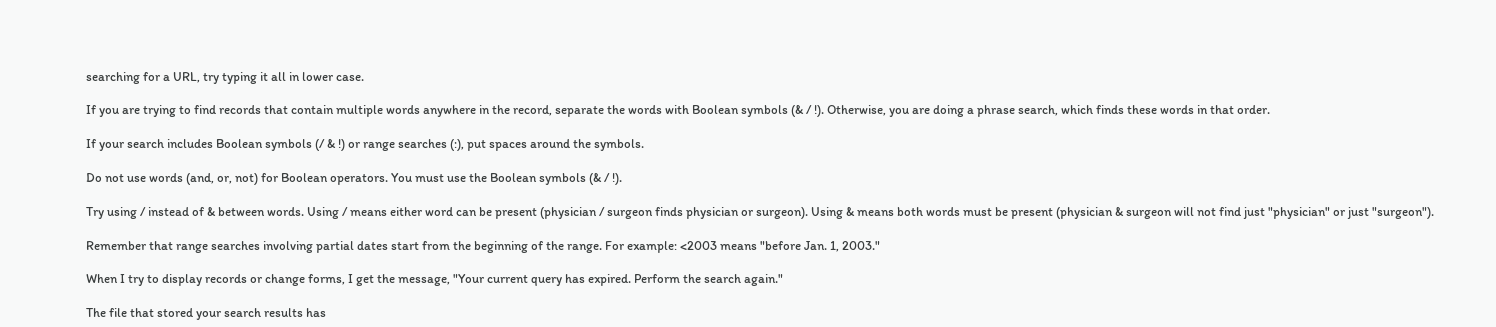searching for a URL, try typing it all in lower case.

If you are trying to find records that contain multiple words anywhere in the record, separate the words with Boolean symbols (& / !). Otherwise, you are doing a phrase search, which finds these words in that order.

If your search includes Boolean symbols (/ & !) or range searches (:), put spaces around the symbols.

Do not use words (and, or, not) for Boolean operators. You must use the Boolean symbols (& / !).

Try using / instead of & between words. Using / means either word can be present (physician / surgeon finds physician or surgeon). Using & means both words must be present (physician & surgeon will not find just "physician" or just "surgeon").

Remember that range searches involving partial dates start from the beginning of the range. For example: <2003 means "before Jan. 1, 2003."

When I try to display records or change forms, I get the message, "Your current query has expired. Perform the search again."

The file that stored your search results has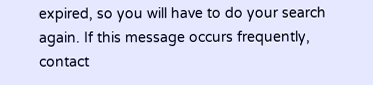expired, so you will have to do your search again. If this message occurs frequently, contact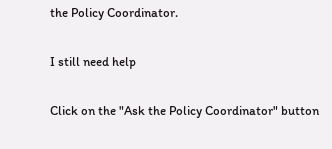the Policy Coordinator.

I still need help

Click on the "Ask the Policy Coordinator" button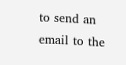to send an email to the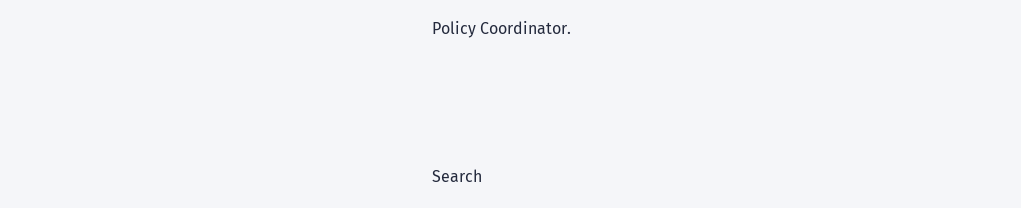Policy Coordinator.





Search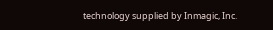technology supplied by Inmagic, Inc.